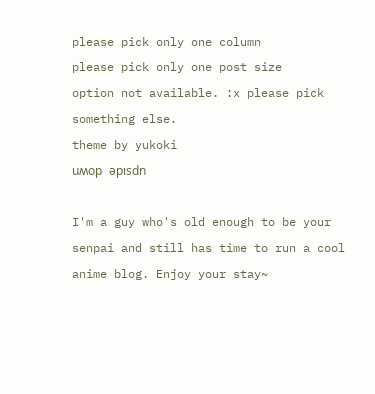please pick only one column
please pick only one post size
option not available. :x please pick something else.
theme by yukoki
uʍop ǝpısdn

I'm a guy who's old enough to be your senpai and still has time to run a cool anime blog. Enjoy your stay~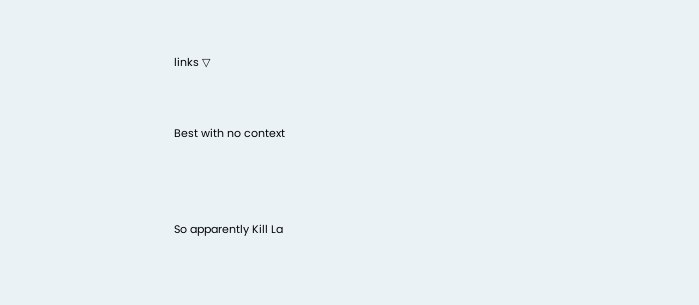links ▽


Best with no context



So apparently Kill La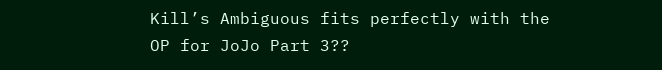Kill’s Ambiguous fits perfectly with the OP for JoJo Part 3??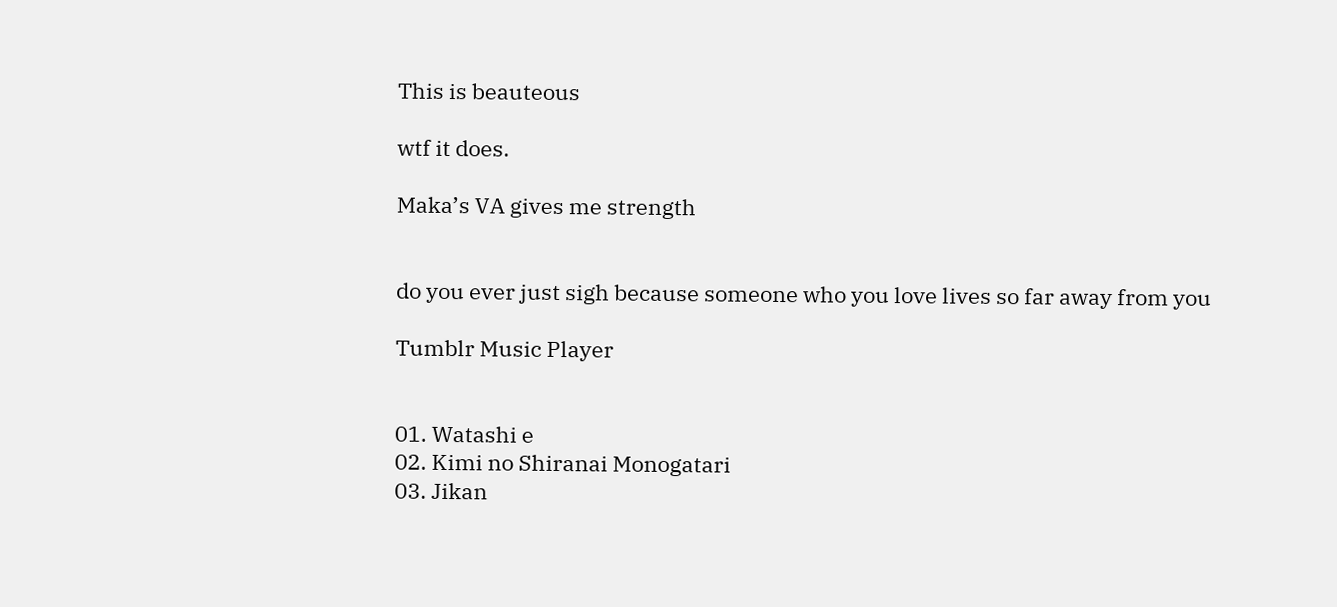This is beauteous

wtf it does.

Maka’s VA gives me strength


do you ever just sigh because someone who you love lives so far away from you

Tumblr Music Player


01. Watashi e
02. Kimi no Shiranai Monogatari
03. Jikan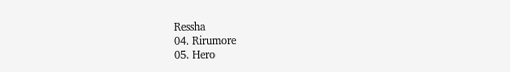Ressha
04. Rirumore
05. Hero